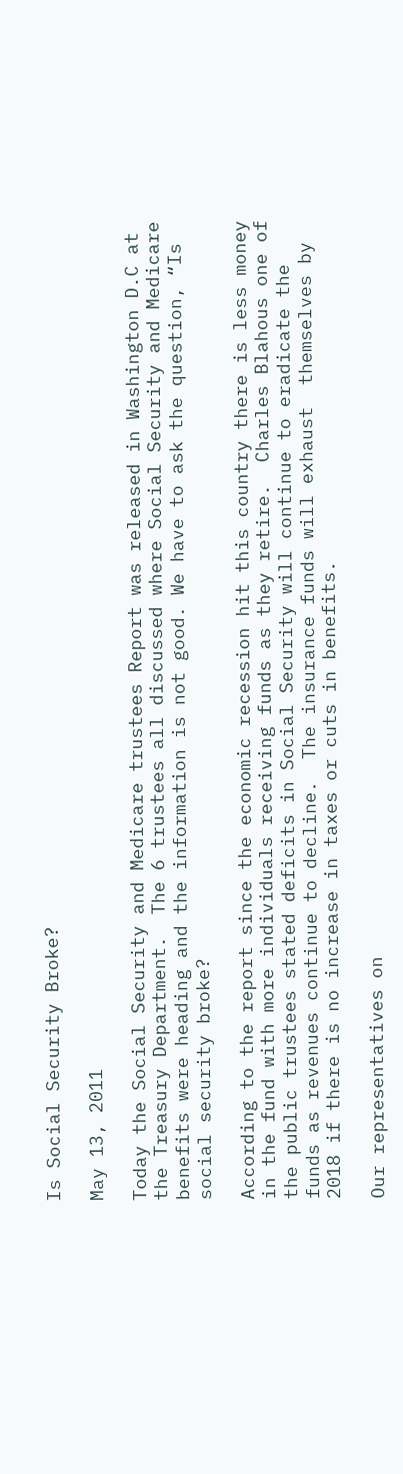Is Social Security Broke?

May 13, 2011

Today the Social Security and Medicare trustees Report was released in Washington D.C at the Treasury Department.  The 6 trustees all discussed where Social Security and Medicare benefits were heading and the information is not good. We have to ask the question, “Is social security broke?

According to the report since the economic recession hit this country there is less money in the fund with more individuals receiving funds as they retire.  Charles Blahous one of the public trustees stated deficits in Social Security will continue to eradicate the funds as revenues continue to decline.  The insurance funds will exhaust  themselves by 2018 if there is no increase in taxes or cuts in benefits.

Our representatives on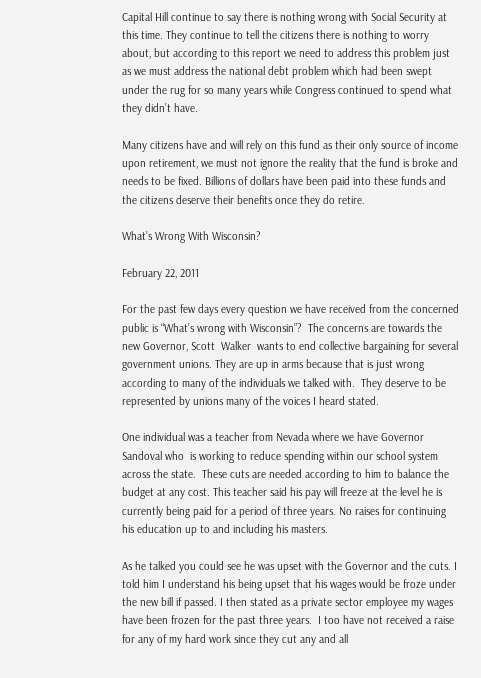Capital Hill continue to say there is nothing wrong with Social Security at this time. They continue to tell the citizens there is nothing to worry about, but according to this report we need to address this problem just as we must address the national debt problem which had been swept under the rug for so many years while Congress continued to spend what they didn’t have.

Many citizens have and will rely on this fund as their only source of income upon retirement, we must not ignore the reality that the fund is broke and needs to be fixed. Billions of dollars have been paid into these funds and the citizens deserve their benefits once they do retire.

What’s Wrong With Wisconsin?

February 22, 2011

For the past few days every question we have received from the concerned public is “What’s wrong with Wisconsin”?  The concerns are towards the new Governor, Scott  Walker  wants to end collective bargaining for several government unions. They are up in arms because that is just wrong according to many of the individuals we talked with.  They deserve to be represented by unions many of the voices I heard stated.

One individual was a teacher from Nevada where we have Governor Sandoval who  is working to reduce spending within our school system across the state.  These cuts are needed according to him to balance the budget at any cost. This teacher said his pay will freeze at the level he is currently being paid for a period of three years. No raises for continuing his education up to and including his masters.

As he talked you could see he was upset with the Governor and the cuts. I told him I understand his being upset that his wages would be froze under the new bill if passed. I then stated as a private sector employee my wages have been frozen for the past three years.  I too have not received a raise for any of my hard work since they cut any and all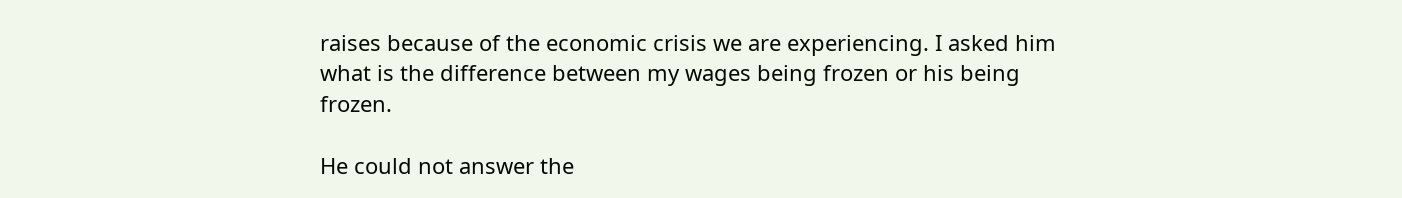raises because of the economic crisis we are experiencing. I asked him what is the difference between my wages being frozen or his being frozen.

He could not answer the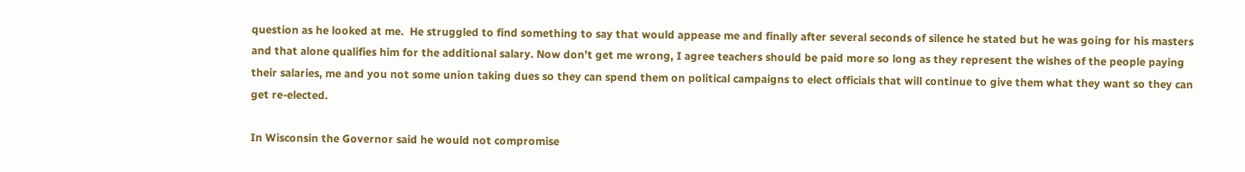question as he looked at me.  He struggled to find something to say that would appease me and finally after several seconds of silence he stated but he was going for his masters and that alone qualifies him for the additional salary. Now don’t get me wrong, I agree teachers should be paid more so long as they represent the wishes of the people paying their salaries, me and you not some union taking dues so they can spend them on political campaigns to elect officials that will continue to give them what they want so they can get re-elected.

In Wisconsin the Governor said he would not compromise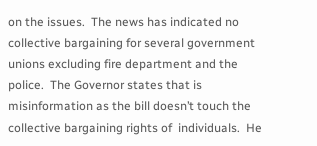on the issues.  The news has indicated no collective bargaining for several government unions excluding fire department and the police.  The Governor states that is misinformation as the bill doesn’t touch the collective bargaining rights of  individuals.  He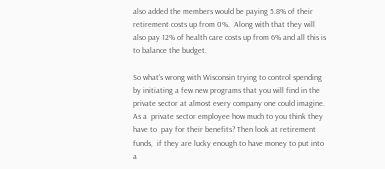also added the members would be paying 5.8% of their retirement costs up from 0%.  Along with that they will also pay 12% of health care costs up from 6% and all this is to balance the budget.

So what’s wrong with Wisconsin trying to control spending by initiating a few new programs that you will find in the private sector at almost every company one could imagine.  As a  private sector employee how much to you think they have to  pay for their benefits? Then look at retirement funds,  if they are lucky enough to have money to put into a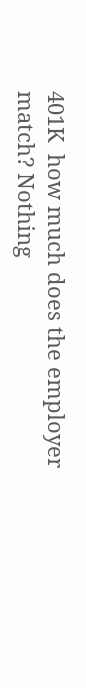401K  how much does the employer match? Nothing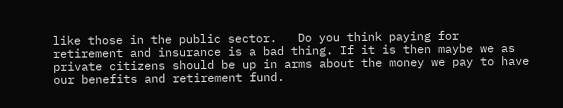like those in the public sector.   Do you think paying for retirement and insurance is a bad thing. If it is then maybe we as private citizens should be up in arms about the money we pay to have our benefits and retirement fund.